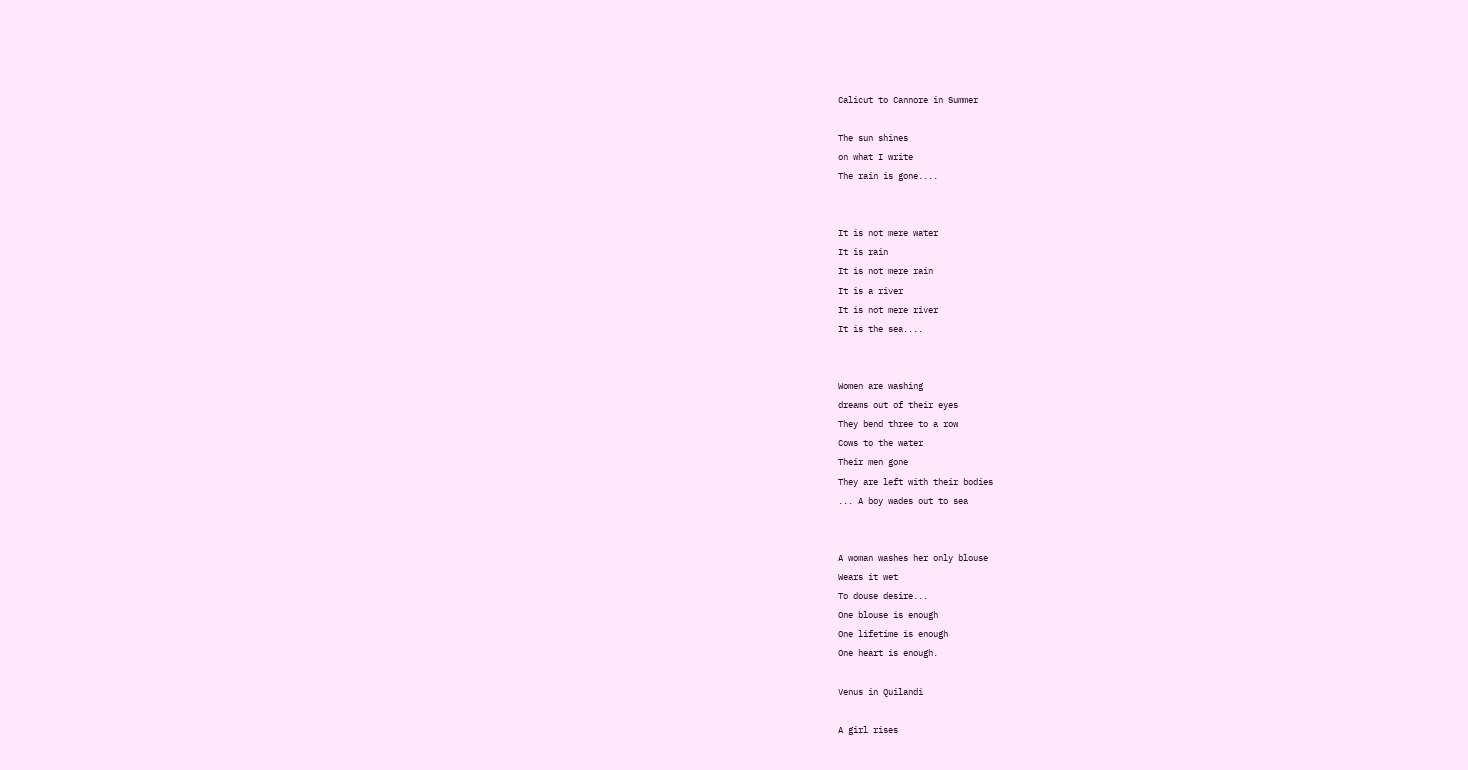Calicut to Cannore in Summer

The sun shines
on what I write
The rain is gone....


It is not mere water
It is rain
It is not mere rain
It is a river
It is not mere river
It is the sea....


Women are washing
dreams out of their eyes
They bend three to a row
Cows to the water
Their men gone
They are left with their bodies
... A boy wades out to sea


A woman washes her only blouse
Wears it wet
To douse desire...
One blouse is enough
One lifetime is enough
One heart is enough.

Venus in Quilandi

A girl rises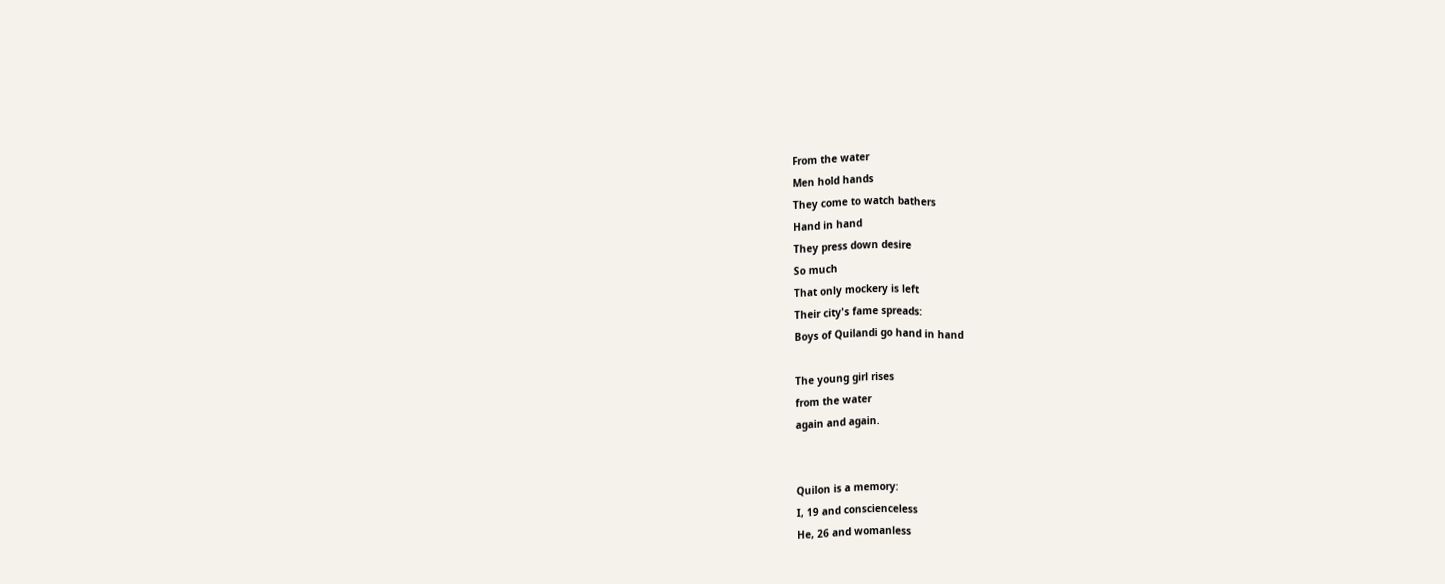From the water
Men hold hands
They come to watch bathers
Hand in hand
They press down desire
So much
That only mockery is left
Their city's fame spreads:
Boys of Quilandi go hand in hand

The young girl rises
from the water
again and again.


Quilon is a memory:
I, 19 and conscienceless
He, 26 and womanless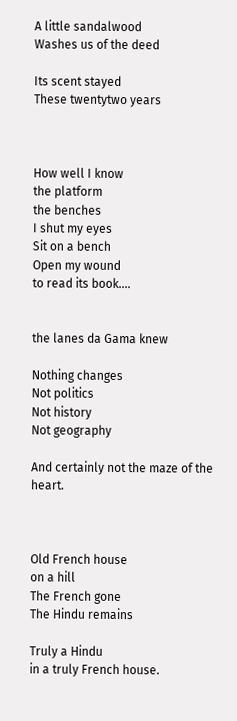A little sandalwood
Washes us of the deed

Its scent stayed
These twentytwo years



How well I know
the platform
the benches
I shut my eyes
Sit on a bench
Open my wound
to read its book....


the lanes da Gama knew

Nothing changes
Not politics
Not history
Not geography

And certainly not the maze of the heart.



Old French house
on a hill
The French gone
The Hindu remains

Truly a Hindu
in a truly French house.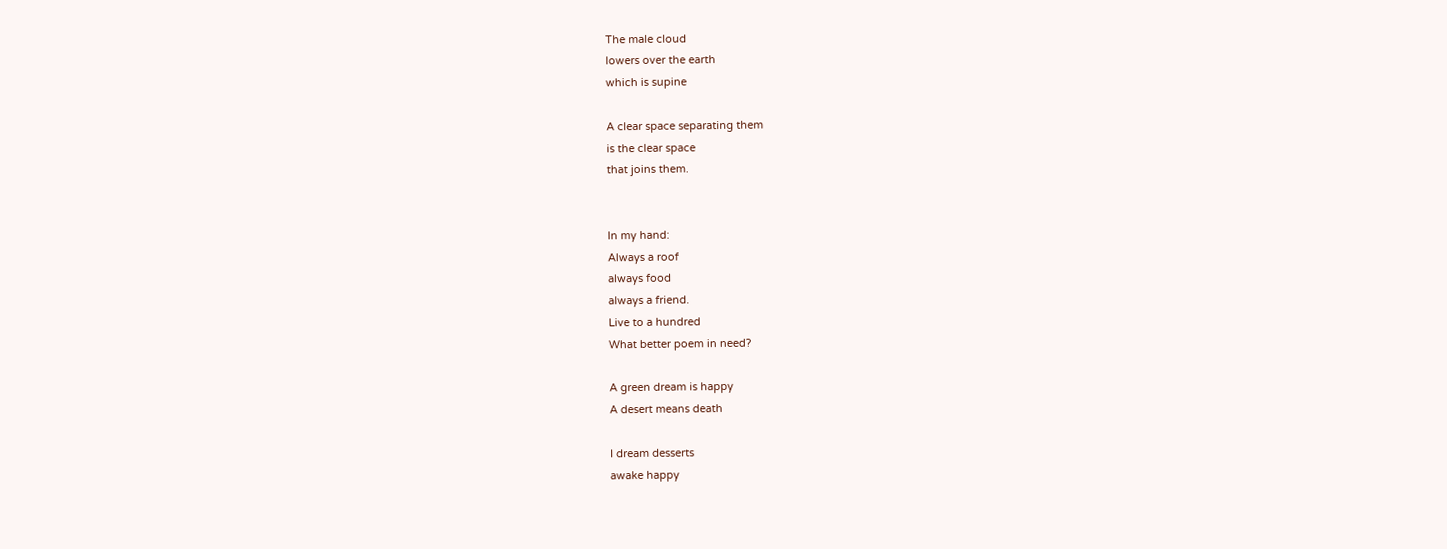The male cloud
lowers over the earth
which is supine

A clear space separating them
is the clear space
that joins them.


In my hand:
Always a roof
always food
always a friend.
Live to a hundred
What better poem in need?

A green dream is happy
A desert means death

I dream desserts
awake happy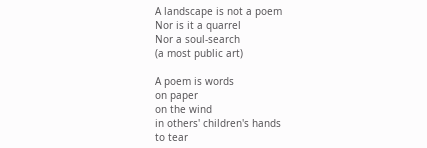A landscape is not a poem
Nor is it a quarrel
Nor a soul-search
(a most public art)

A poem is words
on paper
on the wind
in others' children's hands
to tear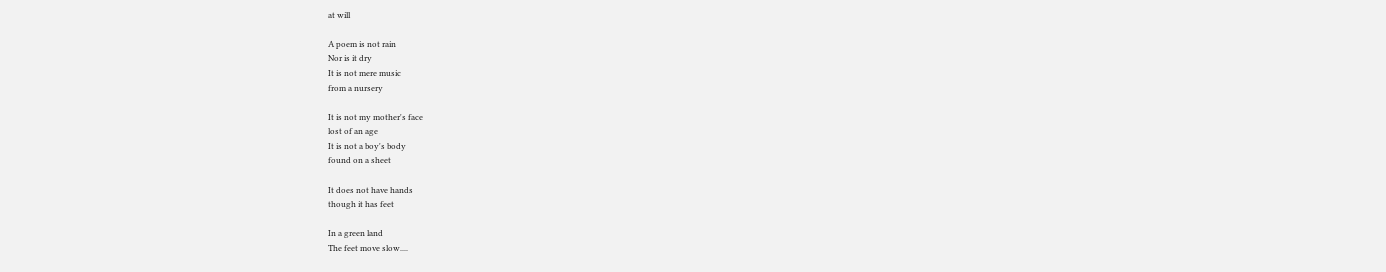at will

A poem is not rain
Nor is it dry
It is not mere music
from a nursery

It is not my mother's face
lost of an age
It is not a boy's body
found on a sheet

It does not have hands
though it has feet

In a green land
The feet move slow....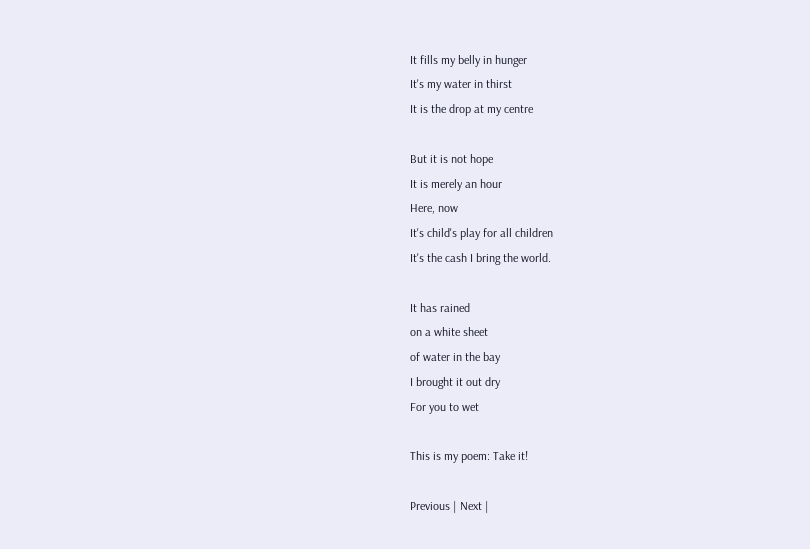It fills my belly in hunger
It's my water in thirst
It is the drop at my centre

But it is not hope
It is merely an hour
Here, now
It's child's play for all children
It's the cash I bring the world.

It has rained
on a white sheet
of water in the bay
I brought it out dry
For you to wet

This is my poem: Take it!

Previous | Next |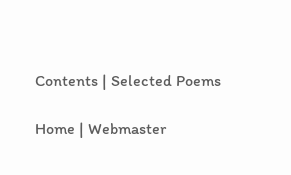Contents | Selected Poems

Home | Webmaster